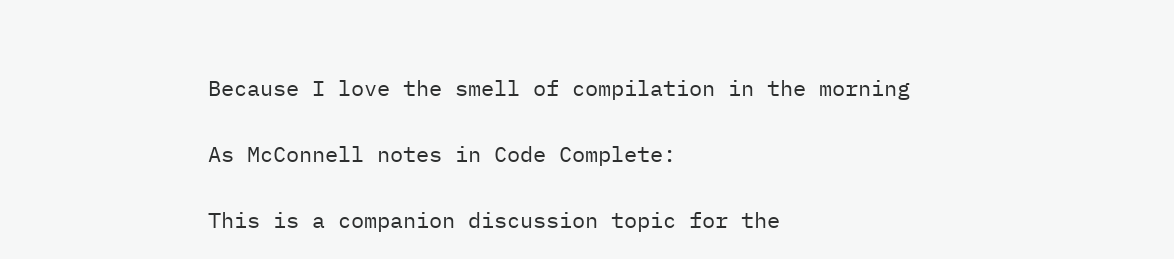Because I love the smell of compilation in the morning

As McConnell notes in Code Complete:

This is a companion discussion topic for the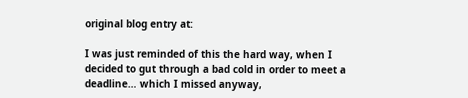original blog entry at:

I was just reminded of this the hard way, when I decided to gut through a bad cold in order to meet a deadline… which I missed anyway,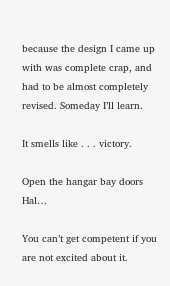because the design I came up with was complete crap, and had to be almost completely revised. Someday I’ll learn.

It smells like . . . victory.

Open the hangar bay doors Hal…

You can’t get competent if you are not excited about it.